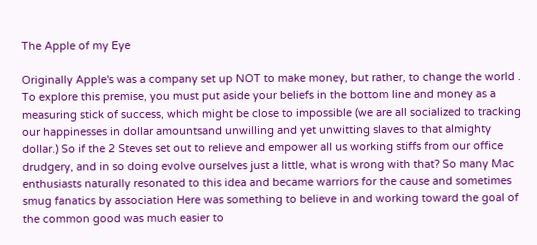The Apple of my Eye

Originally Apple's was a company set up NOT to make money, but rather, to change the world . To explore this premise, you must put aside your beliefs in the bottom line and money as a measuring stick of success, which might be close to impossible (we are all socialized to tracking our happinesses in dollar amountsand unwilling and yet unwitting slaves to that almighty dollar.) So if the 2 Steves set out to relieve and empower all us working stiffs from our office drudgery, and in so doing evolve ourselves just a little, what is wrong with that? So many Mac enthusiasts naturally resonated to this idea and became warriors for the cause and sometimes smug fanatics by association Here was something to believe in and working toward the goal of the common good was much easier to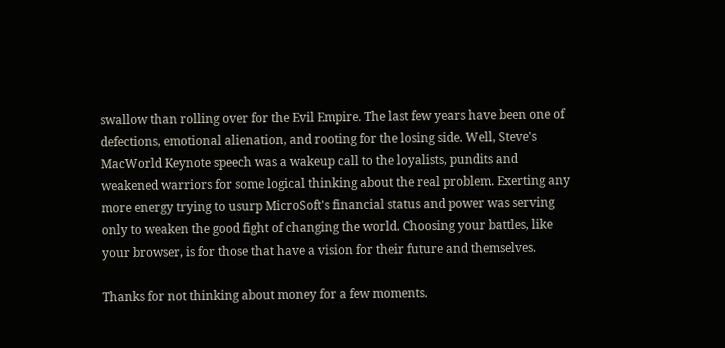swallow than rolling over for the Evil Empire. The last few years have been one of defections, emotional alienation, and rooting for the losing side. Well, Steve's MacWorld Keynote speech was a wakeup call to the loyalists, pundits and weakened warriors for some logical thinking about the real problem. Exerting any more energy trying to usurp MicroSoft's financial status and power was serving only to weaken the good fight of changing the world. Choosing your battles, like your browser, is for those that have a vision for their future and themselves.

Thanks for not thinking about money for a few moments.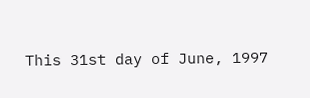This 31st day of June, 1997